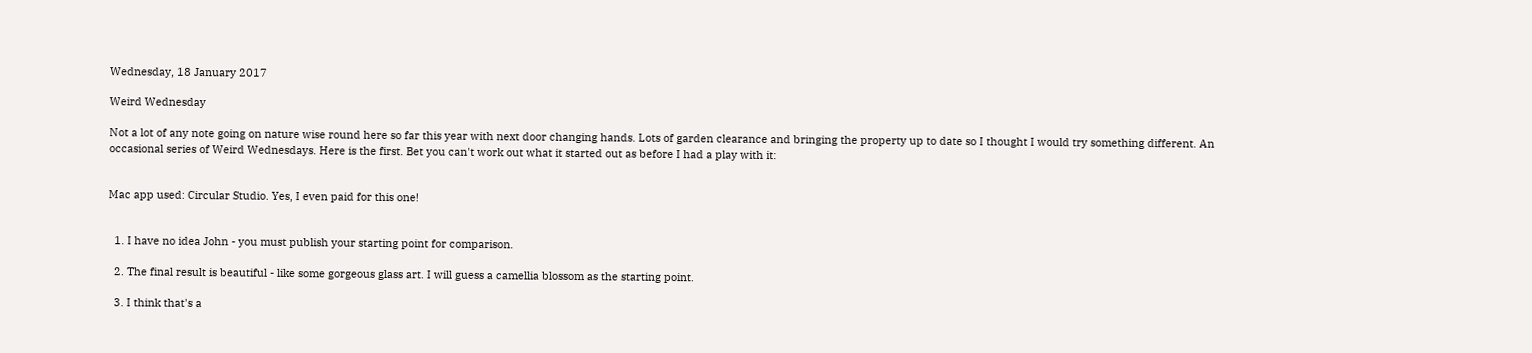Wednesday, 18 January 2017

Weird Wednesday

Not a lot of any note going on nature wise round here so far this year with next door changing hands. Lots of garden clearance and bringing the property up to date so I thought I would try something different. An occasional series of Weird Wednesdays. Here is the first. Bet you can't work out what it started out as before I had a play with it:


Mac app used: Circular Studio. Yes, I even paid for this one!


  1. I have no idea John - you must publish your starting point for comparison.

  2. The final result is beautiful - like some gorgeous glass art. I will guess a camellia blossom as the starting point.

  3. I think that's a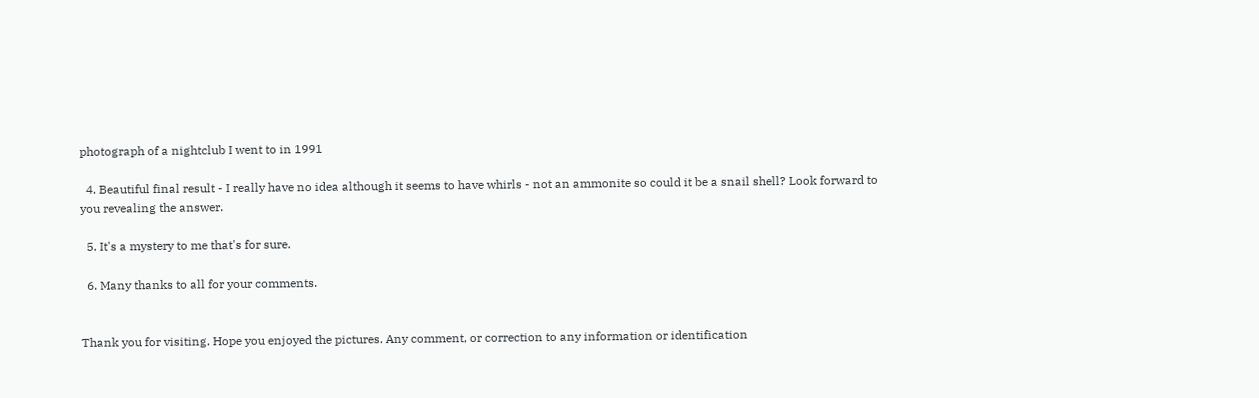photograph of a nightclub I went to in 1991

  4. Beautiful final result - I really have no idea although it seems to have whirls - not an ammonite so could it be a snail shell? Look forward to you revealing the answer.

  5. It's a mystery to me that's for sure.

  6. Many thanks to all for your comments.


Thank you for visiting. Hope you enjoyed the pictures. Any comment, or correction to any information or identification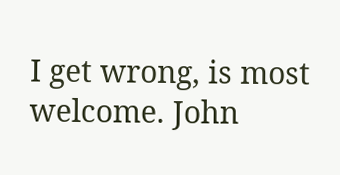I get wrong, is most welcome. John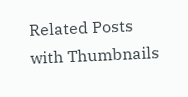Related Posts with Thumbnails